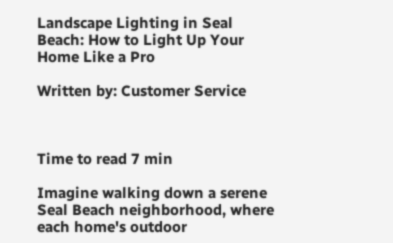Landscape Lighting in Seal Beach: How to Light Up Your Home Like a Pro

Written by: Customer Service



Time to read 7 min

Imagine walking down a serene Seal Beach neighborhood, where each home's outdoor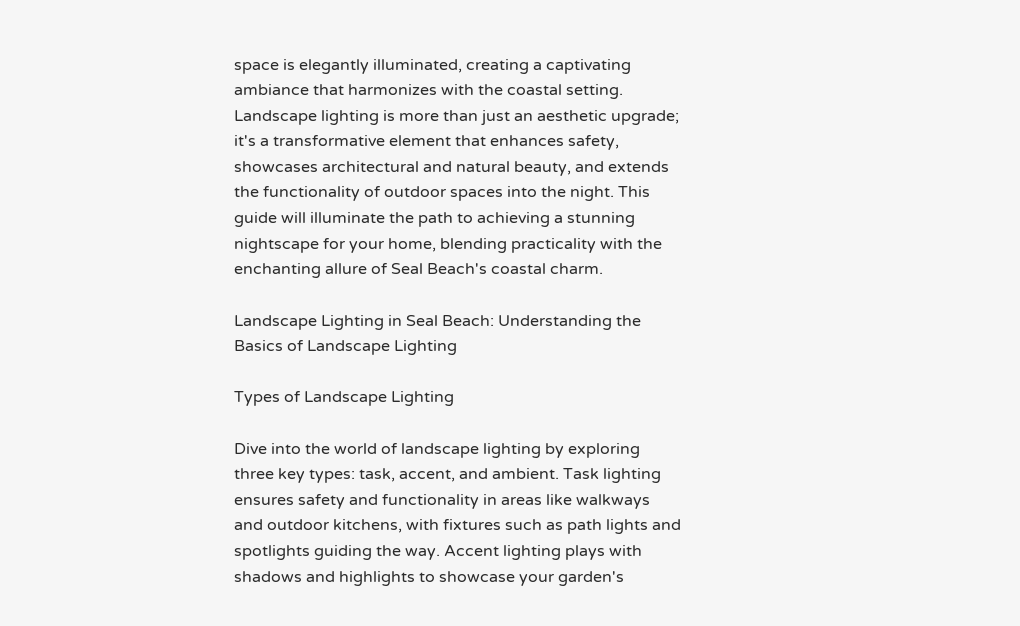space is elegantly illuminated, creating a captivating ambiance that harmonizes with the coastal setting. Landscape lighting is more than just an aesthetic upgrade; it's a transformative element that enhances safety, showcases architectural and natural beauty, and extends the functionality of outdoor spaces into the night. This guide will illuminate the path to achieving a stunning nightscape for your home, blending practicality with the enchanting allure of Seal Beach's coastal charm.

Landscape Lighting in Seal Beach: Understanding the Basics of Landscape Lighting

Types of Landscape Lighting

Dive into the world of landscape lighting by exploring three key types: task, accent, and ambient. Task lighting ensures safety and functionality in areas like walkways and outdoor kitchens, with fixtures such as path lights and spotlights guiding the way. Accent lighting plays with shadows and highlights to showcase your garden's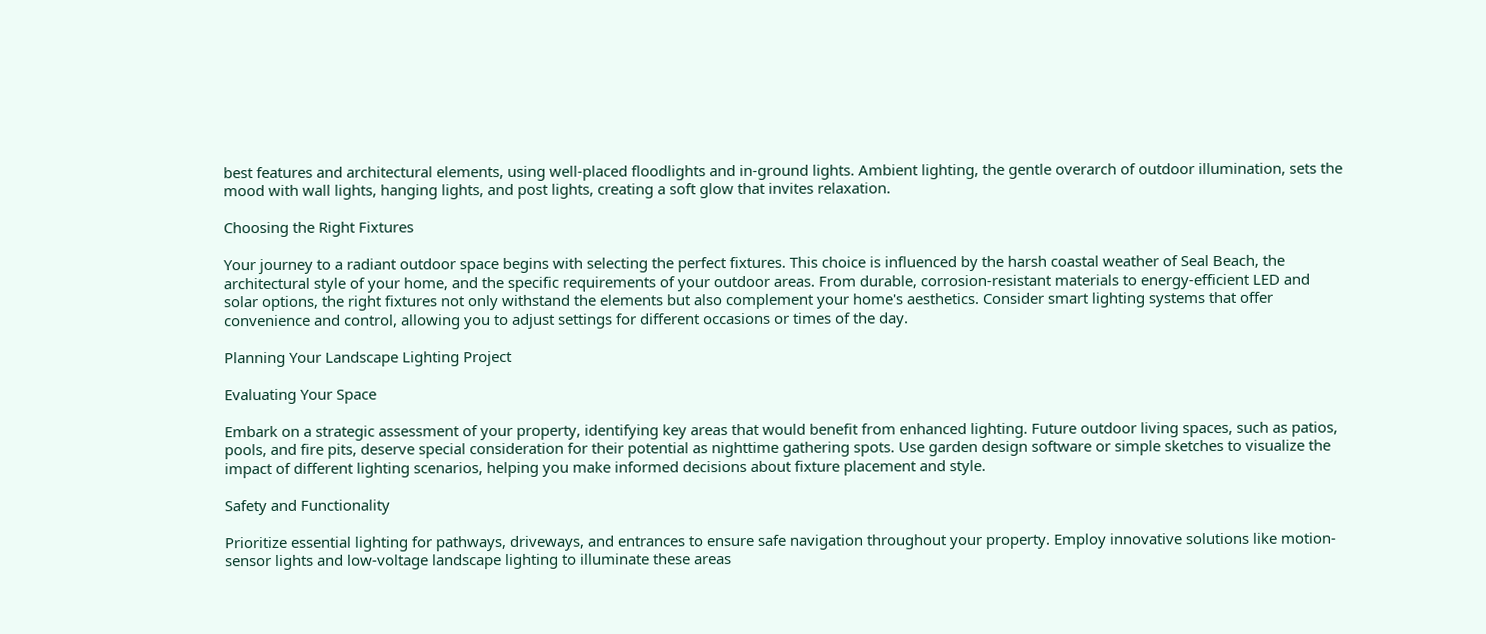best features and architectural elements, using well-placed floodlights and in-ground lights. Ambient lighting, the gentle overarch of outdoor illumination, sets the mood with wall lights, hanging lights, and post lights, creating a soft glow that invites relaxation.

Choosing the Right Fixtures

Your journey to a radiant outdoor space begins with selecting the perfect fixtures. This choice is influenced by the harsh coastal weather of Seal Beach, the architectural style of your home, and the specific requirements of your outdoor areas. From durable, corrosion-resistant materials to energy-efficient LED and solar options, the right fixtures not only withstand the elements but also complement your home's aesthetics. Consider smart lighting systems that offer convenience and control, allowing you to adjust settings for different occasions or times of the day.

Planning Your Landscape Lighting Project

Evaluating Your Space

Embark on a strategic assessment of your property, identifying key areas that would benefit from enhanced lighting. Future outdoor living spaces, such as patios, pools, and fire pits, deserve special consideration for their potential as nighttime gathering spots. Use garden design software or simple sketches to visualize the impact of different lighting scenarios, helping you make informed decisions about fixture placement and style.

Safety and Functionality

Prioritize essential lighting for pathways, driveways, and entrances to ensure safe navigation throughout your property. Employ innovative solutions like motion-sensor lights and low-voltage landscape lighting to illuminate these areas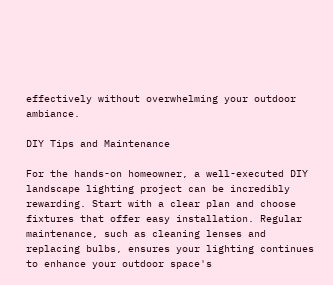effectively without overwhelming your outdoor ambiance.

DIY Tips and Maintenance

For the hands-on homeowner, a well-executed DIY landscape lighting project can be incredibly rewarding. Start with a clear plan and choose fixtures that offer easy installation. Regular maintenance, such as cleaning lenses and replacing bulbs, ensures your lighting continues to enhance your outdoor space's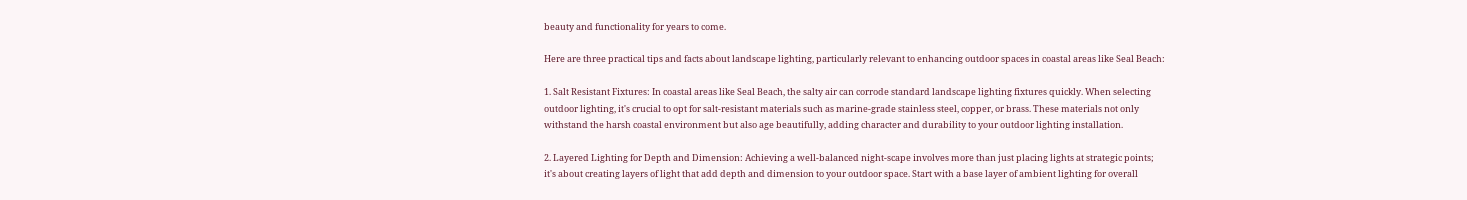beauty and functionality for years to come.

Here are three practical tips and facts about landscape lighting, particularly relevant to enhancing outdoor spaces in coastal areas like Seal Beach:

1. Salt Resistant Fixtures: In coastal areas like Seal Beach, the salty air can corrode standard landscape lighting fixtures quickly. When selecting outdoor lighting, it's crucial to opt for salt-resistant materials such as marine-grade stainless steel, copper, or brass. These materials not only withstand the harsh coastal environment but also age beautifully, adding character and durability to your outdoor lighting installation.

2. Layered Lighting for Depth and Dimension: Achieving a well-balanced night-scape involves more than just placing lights at strategic points; it's about creating layers of light that add depth and dimension to your outdoor space. Start with a base layer of ambient lighting for overall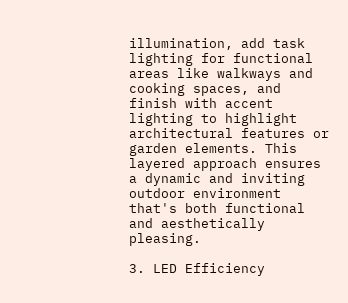illumination, add task lighting for functional areas like walkways and cooking spaces, and finish with accent lighting to highlight architectural features or garden elements. This layered approach ensures a dynamic and inviting outdoor environment that's both functional and aesthetically pleasing.

3. LED Efficiency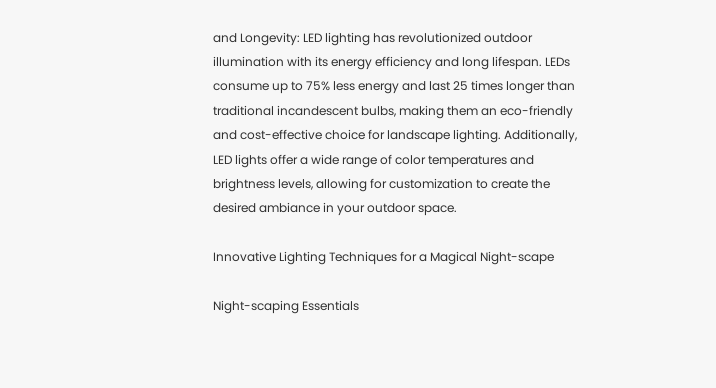and Longevity: LED lighting has revolutionized outdoor illumination with its energy efficiency and long lifespan. LEDs consume up to 75% less energy and last 25 times longer than traditional incandescent bulbs, making them an eco-friendly and cost-effective choice for landscape lighting. Additionally, LED lights offer a wide range of color temperatures and brightness levels, allowing for customization to create the desired ambiance in your outdoor space.

Innovative Lighting Techniques for a Magical Night-scape

Night-scaping Essentials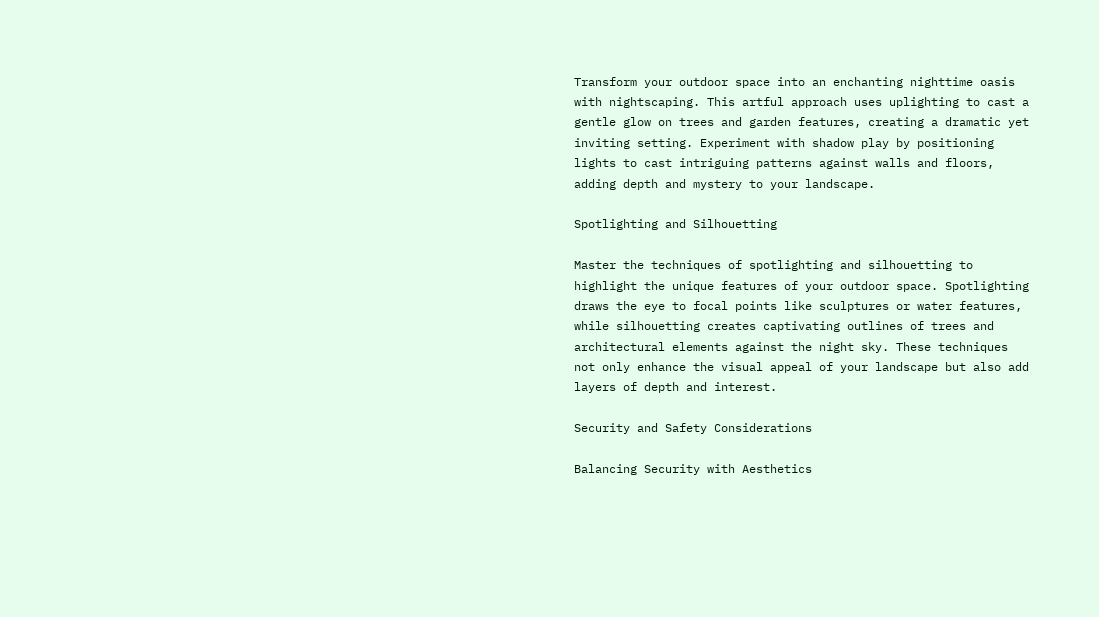Transform your outdoor space into an enchanting nighttime oasis with nightscaping. This artful approach uses uplighting to cast a gentle glow on trees and garden features, creating a dramatic yet inviting setting. Experiment with shadow play by positioning lights to cast intriguing patterns against walls and floors, adding depth and mystery to your landscape.

Spotlighting and Silhouetting

Master the techniques of spotlighting and silhouetting to highlight the unique features of your outdoor space. Spotlighting draws the eye to focal points like sculptures or water features, while silhouetting creates captivating outlines of trees and architectural elements against the night sky. These techniques not only enhance the visual appeal of your landscape but also add layers of depth and interest.

Security and Safety Considerations

Balancing Security with Aesthetics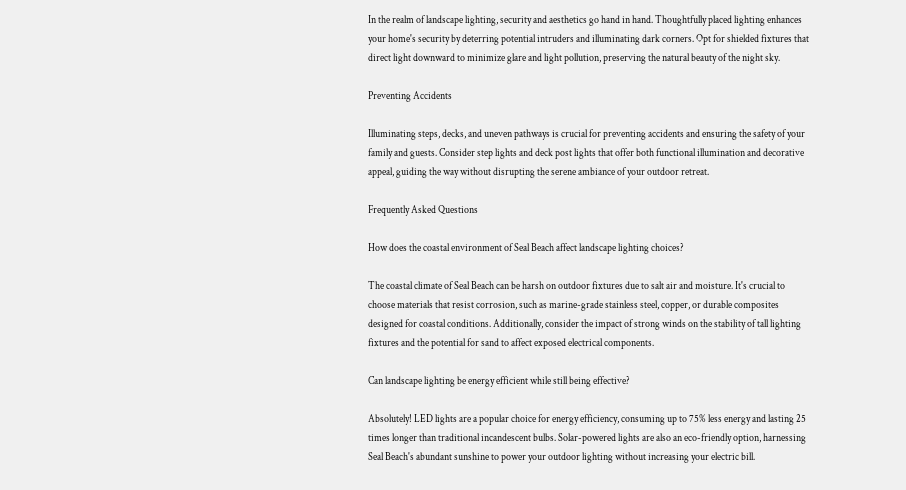In the realm of landscape lighting, security and aesthetics go hand in hand. Thoughtfully placed lighting enhances your home's security by deterring potential intruders and illuminating dark corners. Opt for shielded fixtures that direct light downward to minimize glare and light pollution, preserving the natural beauty of the night sky.

Preventing Accidents

Illuminating steps, decks, and uneven pathways is crucial for preventing accidents and ensuring the safety of your family and guests. Consider step lights and deck post lights that offer both functional illumination and decorative appeal, guiding the way without disrupting the serene ambiance of your outdoor retreat.

Frequently Asked Questions

How does the coastal environment of Seal Beach affect landscape lighting choices?

The coastal climate of Seal Beach can be harsh on outdoor fixtures due to salt air and moisture. It's crucial to choose materials that resist corrosion, such as marine-grade stainless steel, copper, or durable composites designed for coastal conditions. Additionally, consider the impact of strong winds on the stability of tall lighting fixtures and the potential for sand to affect exposed electrical components.

Can landscape lighting be energy efficient while still being effective?

Absolutely! LED lights are a popular choice for energy efficiency, consuming up to 75% less energy and lasting 25 times longer than traditional incandescent bulbs. Solar-powered lights are also an eco-friendly option, harnessing Seal Beach's abundant sunshine to power your outdoor lighting without increasing your electric bill.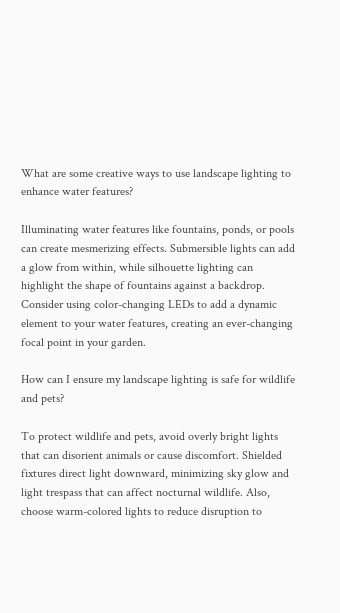What are some creative ways to use landscape lighting to enhance water features?

Illuminating water features like fountains, ponds, or pools can create mesmerizing effects. Submersible lights can add a glow from within, while silhouette lighting can highlight the shape of fountains against a backdrop. Consider using color-changing LEDs to add a dynamic element to your water features, creating an ever-changing focal point in your garden.

How can I ensure my landscape lighting is safe for wildlife and pets?

To protect wildlife and pets, avoid overly bright lights that can disorient animals or cause discomfort. Shielded fixtures direct light downward, minimizing sky glow and light trespass that can affect nocturnal wildlife. Also, choose warm-colored lights to reduce disruption to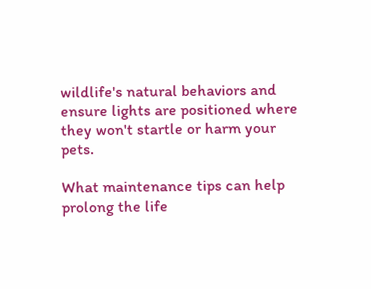wildlife's natural behaviors and ensure lights are positioned where they won't startle or harm your pets.

What maintenance tips can help prolong the life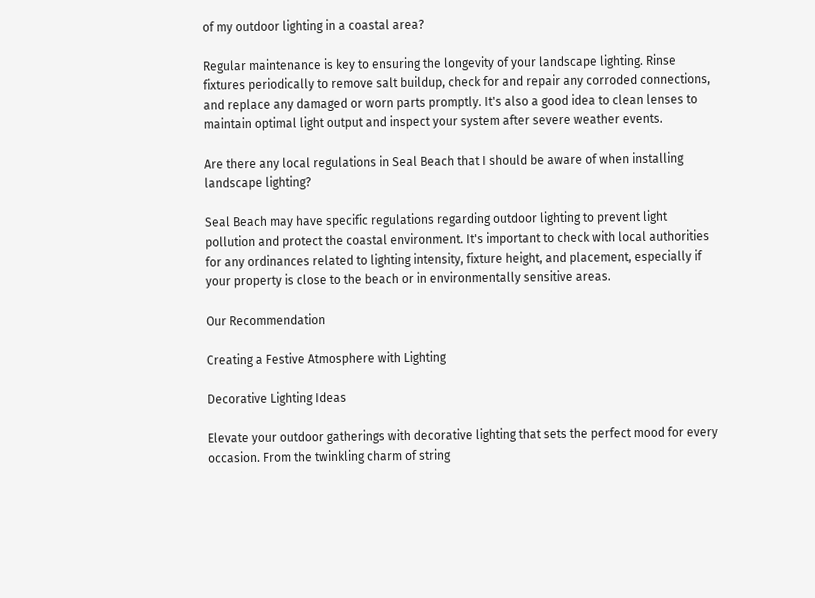of my outdoor lighting in a coastal area?

Regular maintenance is key to ensuring the longevity of your landscape lighting. Rinse fixtures periodically to remove salt buildup, check for and repair any corroded connections, and replace any damaged or worn parts promptly. It's also a good idea to clean lenses to maintain optimal light output and inspect your system after severe weather events.

Are there any local regulations in Seal Beach that I should be aware of when installing landscape lighting?

Seal Beach may have specific regulations regarding outdoor lighting to prevent light pollution and protect the coastal environment. It's important to check with local authorities for any ordinances related to lighting intensity, fixture height, and placement, especially if your property is close to the beach or in environmentally sensitive areas.

Our Recommendation

Creating a Festive Atmosphere with Lighting

Decorative Lighting Ideas

Elevate your outdoor gatherings with decorative lighting that sets the perfect mood for every occasion. From the twinkling charm of string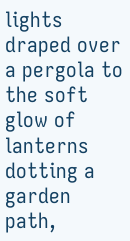lights draped over a pergola to the soft glow of lanterns dotting a garden path,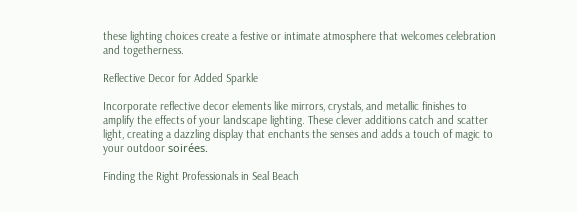these lighting choices create a festive or intimate atmosphere that welcomes celebration and togetherness.

Reflective Decor for Added Sparkle

Incorporate reflective decor elements like mirrors, crystals, and metallic finishes to amplify the effects of your landscape lighting. These clever additions catch and scatter light, creating a dazzling display that enchants the senses and adds a touch of magic to your outdoor soirées.

Finding the Right Professionals in Seal Beach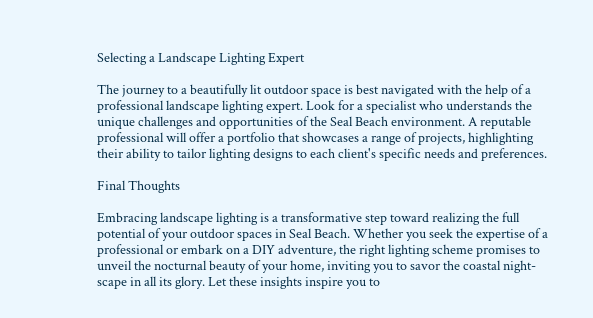Selecting a Landscape Lighting Expert

The journey to a beautifully lit outdoor space is best navigated with the help of a professional landscape lighting expert. Look for a specialist who understands the unique challenges and opportunities of the Seal Beach environment. A reputable professional will offer a portfolio that showcases a range of projects, highlighting their ability to tailor lighting designs to each client's specific needs and preferences.

Final Thoughts

Embracing landscape lighting is a transformative step toward realizing the full potential of your outdoor spaces in Seal Beach. Whether you seek the expertise of a professional or embark on a DIY adventure, the right lighting scheme promises to unveil the nocturnal beauty of your home, inviting you to savor the coastal night-scape in all its glory. Let these insights inspire you to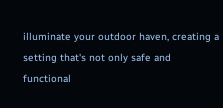illuminate your outdoor haven, creating a setting that's not only safe and functional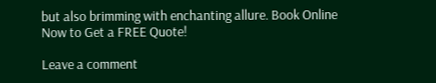but also brimming with enchanting allure. Book Online Now to Get a FREE Quote!

Leave a comment